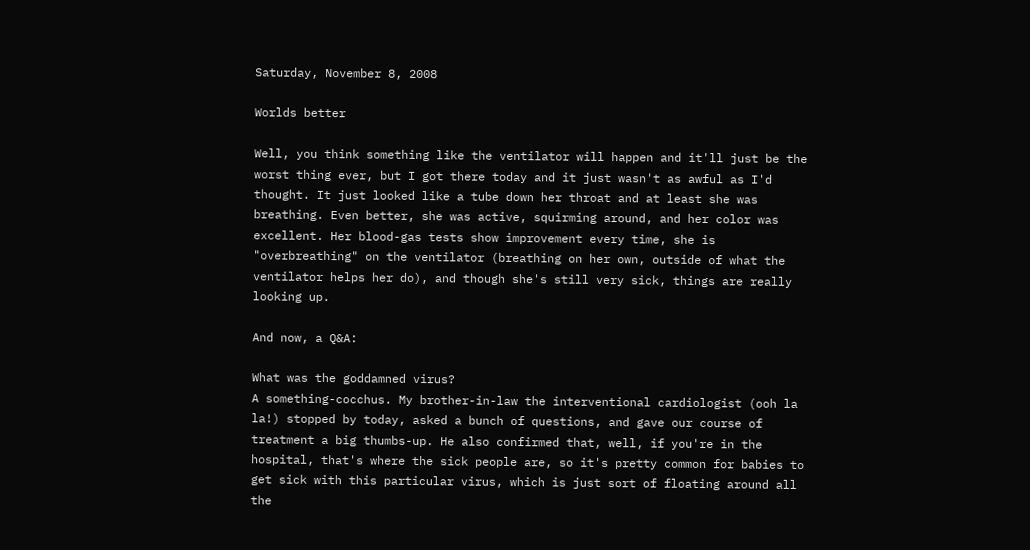Saturday, November 8, 2008

Worlds better

Well, you think something like the ventilator will happen and it'll just be the worst thing ever, but I got there today and it just wasn't as awful as I'd thought. It just looked like a tube down her throat and at least she was breathing. Even better, she was active, squirming around, and her color was excellent. Her blood-gas tests show improvement every time, she is "overbreathing" on the ventilator (breathing on her own, outside of what the ventilator helps her do), and though she's still very sick, things are really looking up.

And now, a Q&A:

What was the goddamned virus?
A something-cocchus. My brother-in-law the interventional cardiologist (ooh la la!) stopped by today, asked a bunch of questions, and gave our course of treatment a big thumbs-up. He also confirmed that, well, if you're in the hospital, that's where the sick people are, so it's pretty common for babies to get sick with this particular virus, which is just sort of floating around all the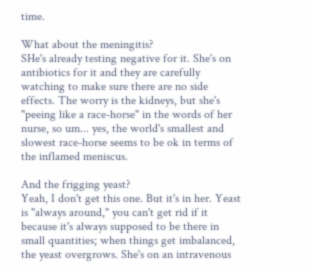time.

What about the meningitis?
SHe's already testing negative for it. She's on antibiotics for it and they are carefully watching to make sure there are no side effects. The worry is the kidneys, but she's "peeing like a race-horse" in the words of her nurse, so um... yes, the world's smallest and slowest race-horse seems to be ok in terms of the inflamed meniscus.

And the frigging yeast?
Yeah, I don't get this one. But it's in her. Yeast is "always around," you can't get rid if it because it's always supposed to be there in small quantities; when things get imbalanced, the yeast overgrows. She's on an intravenous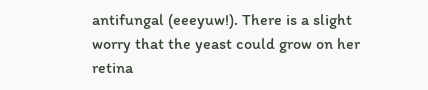antifungal (eeeyuw!). There is a slight worry that the yeast could grow on her retina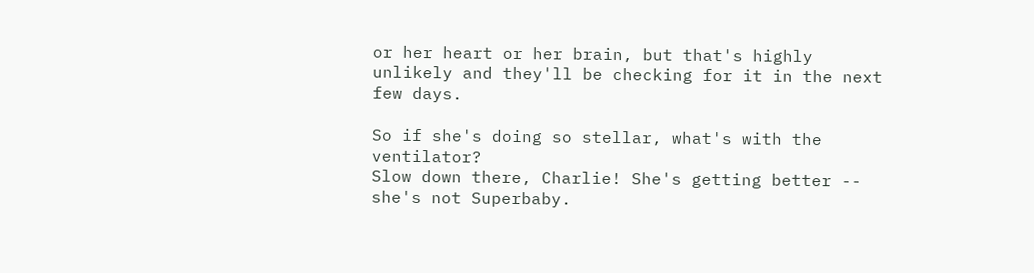or her heart or her brain, but that's highly unlikely and they'll be checking for it in the next few days.

So if she's doing so stellar, what's with the ventilator?
Slow down there, Charlie! She's getting better -- she's not Superbaby.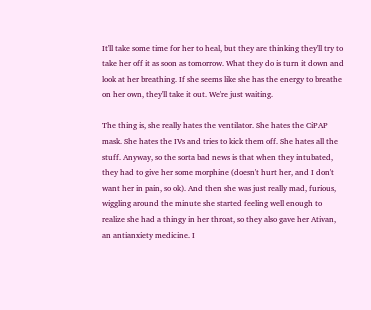It'll take some time for her to heal, but they are thinking they'll try to take her off it as soon as tomorrow. What they do is turn it down and look at her breathing. If she seems like she has the energy to breathe on her own, they'll take it out. We're just waiting.

The thing is, she really hates the ventilator. She hates the CiPAP mask. She hates the IVs and tries to kick them off. She hates all the stuff. Anyway, so the sorta bad news is that when they intubated, they had to give her some morphine (doesn't hurt her, and I don't want her in pain, so ok). And then she was just really mad, furious, wiggling around the minute she started feeling well enough to realize she had a thingy in her throat, so they also gave her Ativan, an antianxiety medicine. I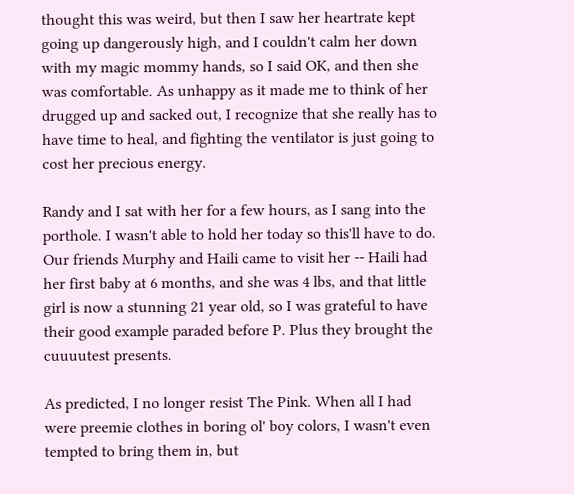thought this was weird, but then I saw her heartrate kept going up dangerously high, and I couldn't calm her down with my magic mommy hands, so I said OK, and then she was comfortable. As unhappy as it made me to think of her drugged up and sacked out, I recognize that she really has to have time to heal, and fighting the ventilator is just going to cost her precious energy.

Randy and I sat with her for a few hours, as I sang into the porthole. I wasn't able to hold her today so this'll have to do. Our friends Murphy and Haili came to visit her -- Haili had her first baby at 6 months, and she was 4 lbs, and that little girl is now a stunning 21 year old, so I was grateful to have their good example paraded before P. Plus they brought the cuuuutest presents.

As predicted, I no longer resist The Pink. When all I had were preemie clothes in boring ol' boy colors, I wasn't even tempted to bring them in, but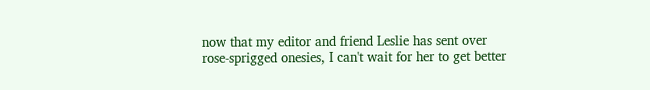now that my editor and friend Leslie has sent over rose-sprigged onesies, I can't wait for her to get better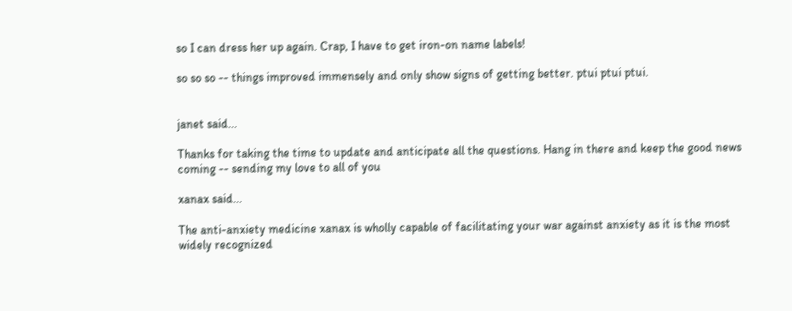so I can dress her up again. Crap, I have to get iron-on name labels!

so so so -- things improved immensely and only show signs of getting better. ptui ptui ptui.


janet said...

Thanks for taking the time to update and anticipate all the questions. Hang in there and keep the good news coming -- sending my love to all of you

xanax said...

The anti-anxiety medicine xanax is wholly capable of facilitating your war against anxiety as it is the most widely recognized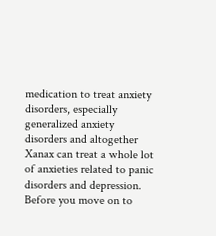medication to treat anxiety disorders, especially generalized anxiety disorders and altogether Xanax can treat a whole lot of anxieties related to panic disorders and depression. Before you move on to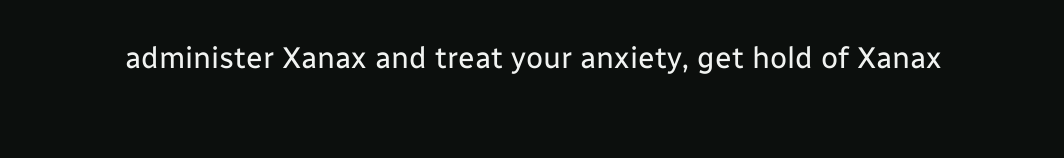administer Xanax and treat your anxiety, get hold of Xanax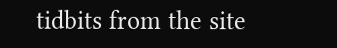tidbits from the site